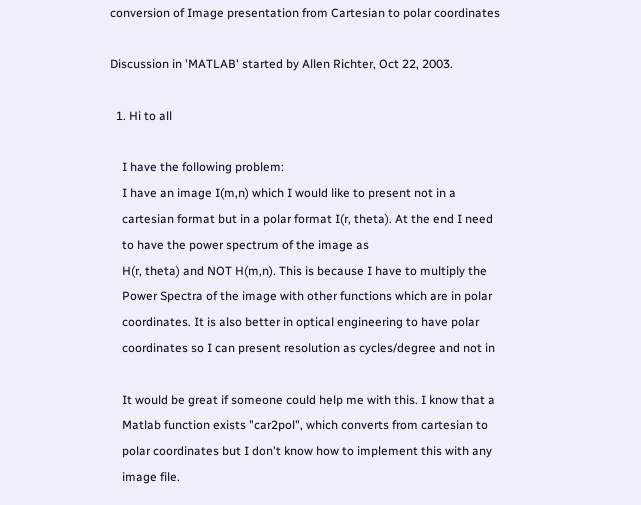conversion of Image presentation from Cartesian to polar coordinates

Discussion in 'MATLAB' started by Allen Richter, Oct 22, 2003.

  1. Hi to all

    I have the following problem:
    I have an image I(m,n) which I would like to present not in a
    cartesian format but in a polar format I(r, theta). At the end I need
    to have the power spectrum of the image as
    H(r, theta) and NOT H(m,n). This is because I have to multiply the
    Power Spectra of the image with other functions which are in polar
    coordinates. It is also better in optical engineering to have polar
    coordinates so I can present resolution as cycles/degree and not in

    It would be great if someone could help me with this. I know that a
    Matlab function exists "car2pol", which converts from cartesian to
    polar coordinates but I don't know how to implement this with any
    image file.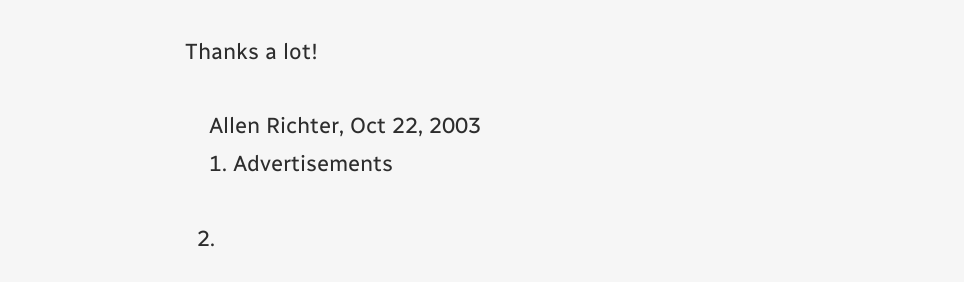Thanks a lot!

    Allen Richter, Oct 22, 2003
    1. Advertisements

  2.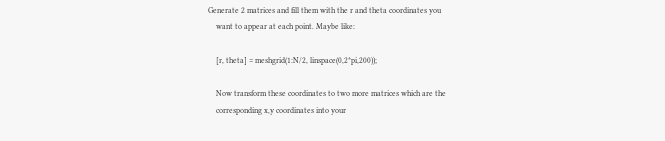Generate 2 matrices and fill them with the r and theta coordinates you
    want to appear at each point. Maybe like:

    [r, theta] = meshgrid(1:N/2, linspace(0,2*pi,200));

    Now transform these coordinates to two more matrices which are the
    corresponding x,y coordinates into your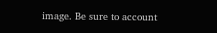image. Be sure to account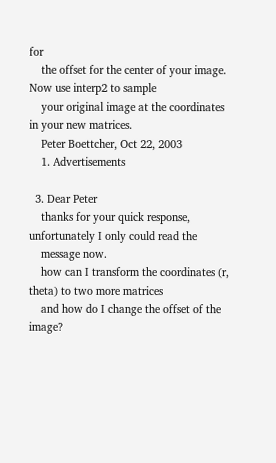for
    the offset for the center of your image. Now use interp2 to sample
    your original image at the coordinates in your new matrices.
    Peter Boettcher, Oct 22, 2003
    1. Advertisements

  3. Dear Peter
    thanks for your quick response, unfortunately I only could read the
    message now.
    how can I transform the coordinates (r, theta) to two more matrices
    and how do I change the offset of the image?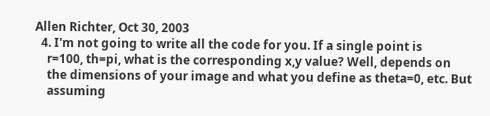Allen Richter, Oct 30, 2003
  4. I'm not going to write all the code for you. If a single point is
    r=100, th=pi, what is the corresponding x,y value? Well, depends on
    the dimensions of your image and what you define as theta=0, etc. But
    assuming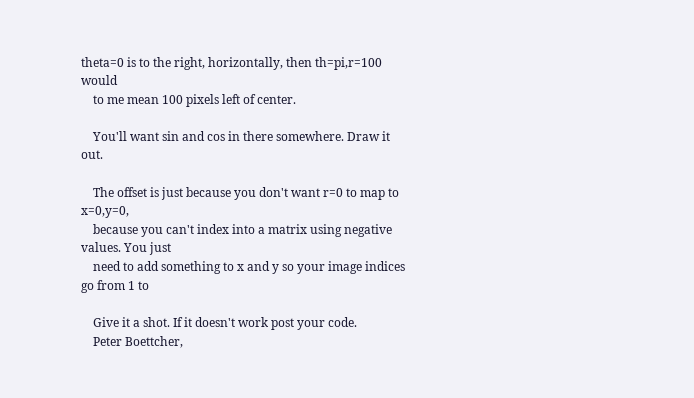theta=0 is to the right, horizontally, then th=pi,r=100 would
    to me mean 100 pixels left of center.

    You'll want sin and cos in there somewhere. Draw it out.

    The offset is just because you don't want r=0 to map to x=0,y=0,
    because you can't index into a matrix using negative values. You just
    need to add something to x and y so your image indices go from 1 to

    Give it a shot. If it doesn't work post your code.
    Peter Boettcher,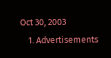Oct 30, 2003
    1. Advertisements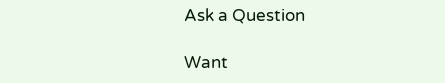Ask a Question

Want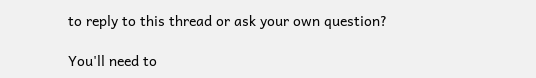to reply to this thread or ask your own question?

You'll need to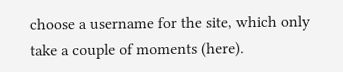choose a username for the site, which only take a couple of moments (here).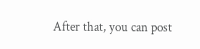After that, you can post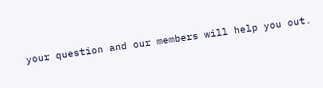your question and our members will help you out.